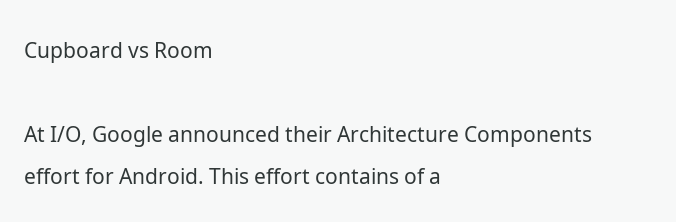Cupboard vs Room

At I/O, Google announced their Architecture Components effort for Android. This effort contains of a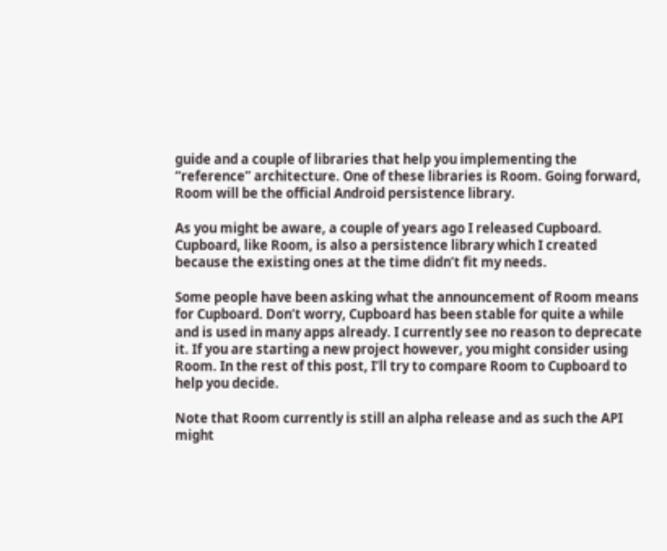guide and a couple of libraries that help you implementing the “reference” architecture. One of these libraries is Room. Going forward, Room will be the official Android persistence library.

As you might be aware, a couple of years ago I released Cupboard. Cupboard, like Room, is also a persistence library which I created because the existing ones at the time didn’t fit my needs.

Some people have been asking what the announcement of Room means for Cupboard. Don’t worry, Cupboard has been stable for quite a while and is used in many apps already. I currently see no reason to deprecate it. If you are starting a new project however, you might consider using Room. In the rest of this post, I’ll try to compare Room to Cupboard to help you decide.

Note that Room currently is still an alpha release and as such the API might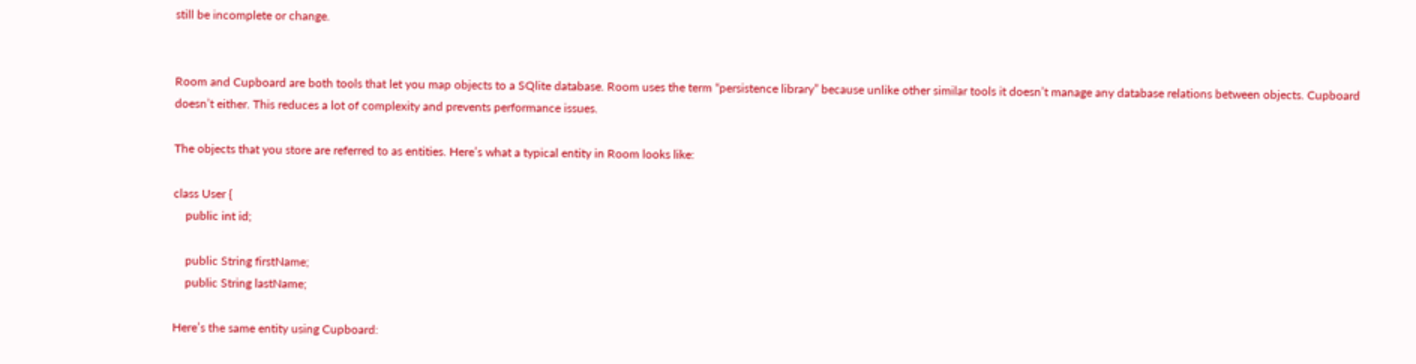still be incomplete or change.


Room and Cupboard are both tools that let you map objects to a SQlite database. Room uses the term “persistence library” because unlike other similar tools it doesn’t manage any database relations between objects. Cupboard doesn’t either. This reduces a lot of complexity and prevents performance issues.

The objects that you store are referred to as entities. Here’s what a typical entity in Room looks like:

class User {
    public int id;

    public String firstName;
    public String lastName;

Here’s the same entity using Cupboard: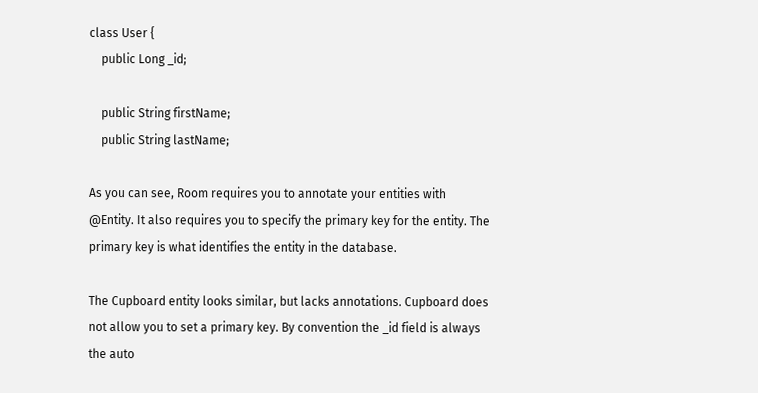class User {
    public Long _id;

    public String firstName;
    public String lastName;

As you can see, Room requires you to annotate your entities with @Entity. It also requires you to specify the primary key for the entity. The primary key is what identifies the entity in the database.

The Cupboard entity looks similar, but lacks annotations. Cupboard does not allow you to set a primary key. By convention the _id field is always the auto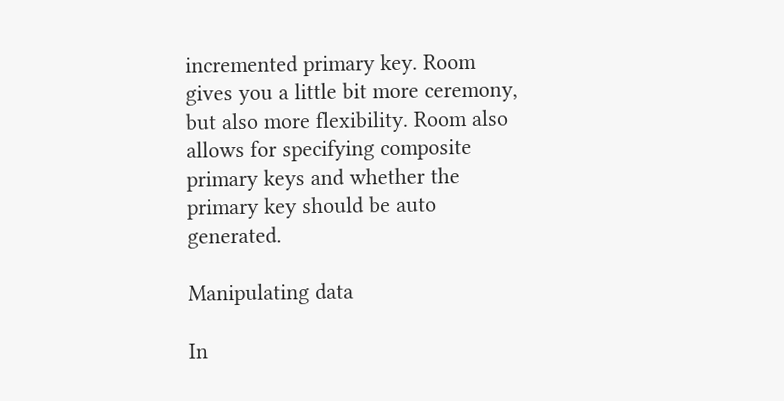incremented primary key. Room gives you a little bit more ceremony, but also more flexibility. Room also allows for specifying composite primary keys and whether the primary key should be auto generated.

Manipulating data

In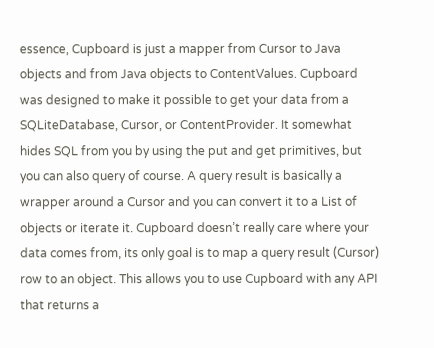essence, Cupboard is just a mapper from Cursor to Java objects and from Java objects to ContentValues. Cupboard was designed to make it possible to get your data from a SQLiteDatabase, Cursor, or ContentProvider. It somewhat hides SQL from you by using the put and get primitives, but you can also query of course. A query result is basically a wrapper around a Cursor and you can convert it to a List of objects or iterate it. Cupboard doesn’t really care where your data comes from, its only goal is to map a query result (Cursor) row to an object. This allows you to use Cupboard with any API that returns a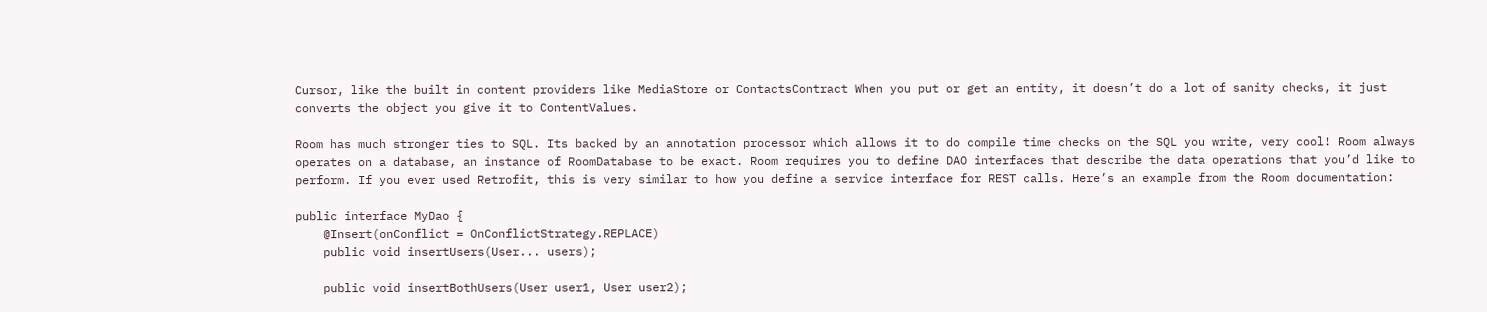Cursor, like the built in content providers like MediaStore or ContactsContract When you put or get an entity, it doesn’t do a lot of sanity checks, it just converts the object you give it to ContentValues.

Room has much stronger ties to SQL. Its backed by an annotation processor which allows it to do compile time checks on the SQL you write, very cool! Room always operates on a database, an instance of RoomDatabase to be exact. Room requires you to define DAO interfaces that describe the data operations that you’d like to perform. If you ever used Retrofit, this is very similar to how you define a service interface for REST calls. Here’s an example from the Room documentation:

public interface MyDao {
    @Insert(onConflict = OnConflictStrategy.REPLACE)
    public void insertUsers(User... users);

    public void insertBothUsers(User user1, User user2);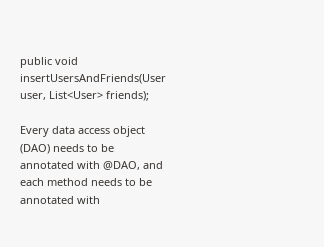public void insertUsersAndFriends(User user, List<User> friends);

Every data access object (DAO) needs to be annotated with @DAO, and each method needs to be annotated with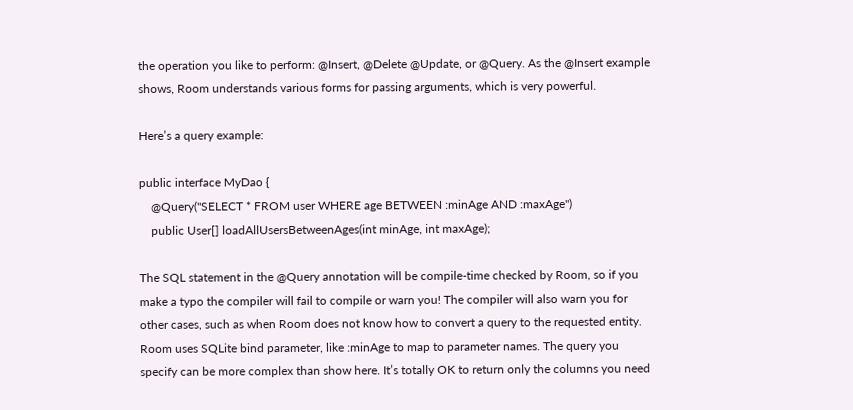the operation you like to perform: @Insert, @Delete @Update, or @Query. As the @Insert example shows, Room understands various forms for passing arguments, which is very powerful.

Here’s a query example:

public interface MyDao {
    @Query("SELECT * FROM user WHERE age BETWEEN :minAge AND :maxAge")
    public User[] loadAllUsersBetweenAges(int minAge, int maxAge);

The SQL statement in the @Query annotation will be compile-time checked by Room, so if you make a typo the compiler will fail to compile or warn you! The compiler will also warn you for other cases, such as when Room does not know how to convert a query to the requested entity. Room uses SQLite bind parameter, like :minAge to map to parameter names. The query you specify can be more complex than show here. It’s totally OK to return only the columns you need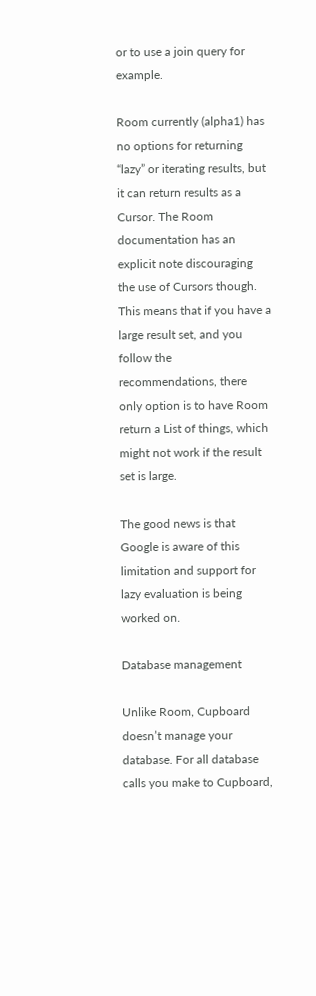or to use a join query for example.

Room currently (alpha1) has no options for returning “lazy” or iterating results, but it can return results as a Cursor. The Room documentation has an explicit note discouraging the use of Cursors though. This means that if you have a large result set, and you follow the recommendations, there only option is to have Room return a List of things, which might not work if the result set is large.

The good news is that Google is aware of this limitation and support for lazy evaluation is being worked on.

Database management

Unlike Room, Cupboard doesn’t manage your database. For all database calls you make to Cupboard,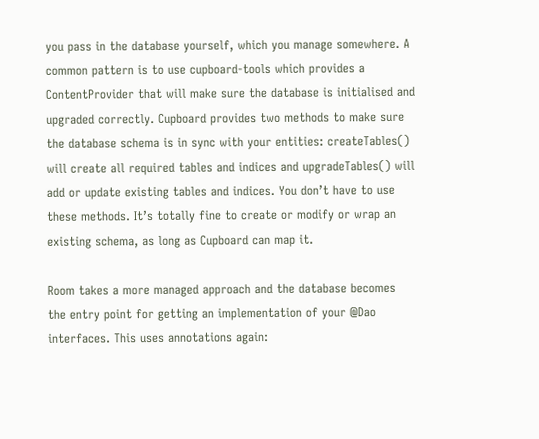you pass in the database yourself, which you manage somewhere. A common pattern is to use cupboard-tools which provides a ContentProvider that will make sure the database is initialised and upgraded correctly. Cupboard provides two methods to make sure the database schema is in sync with your entities: createTables() will create all required tables and indices and upgradeTables() will add or update existing tables and indices. You don’t have to use these methods. It’s totally fine to create or modify or wrap an existing schema, as long as Cupboard can map it.

Room takes a more managed approach and the database becomes the entry point for getting an implementation of your @Dao interfaces. This uses annotations again: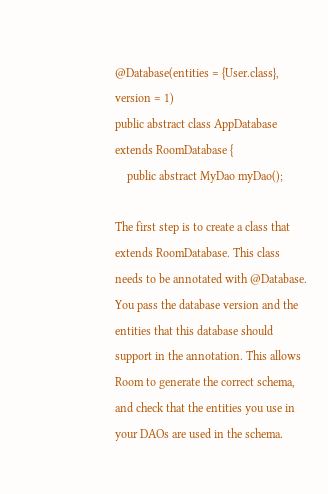@Database(entities = {User.class}, version = 1)
public abstract class AppDatabase extends RoomDatabase {
    public abstract MyDao myDao();

The first step is to create a class that extends RoomDatabase. This class needs to be annotated with @Database. You pass the database version and the entities that this database should support in the annotation. This allows Room to generate the correct schema, and check that the entities you use in your DAOs are used in the schema.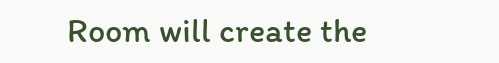Room will create the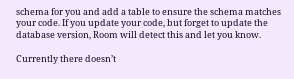schema for you and add a table to ensure the schema matches your code. If you update your code, but forget to update the database version, Room will detect this and let you know.

Currently there doesn’t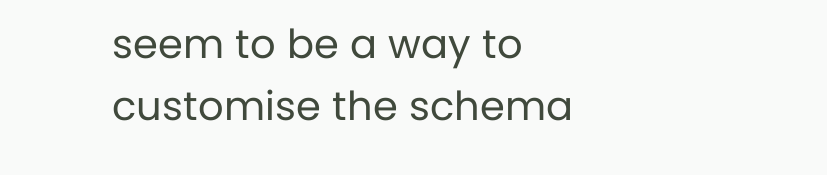seem to be a way to customise the schema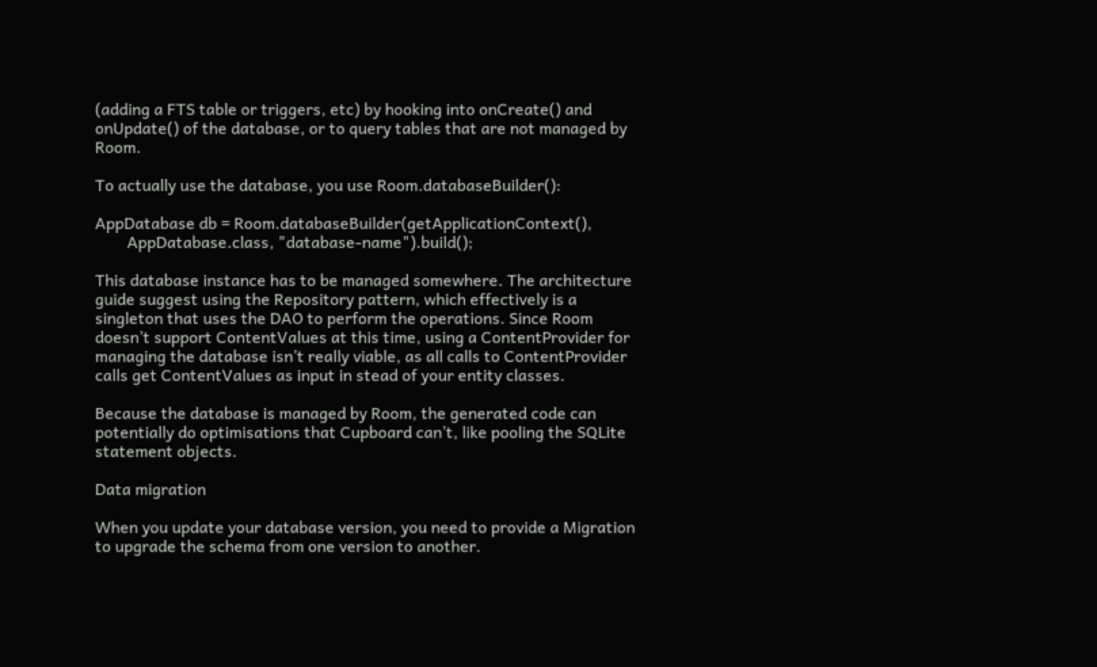(adding a FTS table or triggers, etc) by hooking into onCreate() and onUpdate() of the database, or to query tables that are not managed by Room.

To actually use the database, you use Room.databaseBuilder():

AppDatabase db = Room.databaseBuilder(getApplicationContext(),
        AppDatabase.class, "database-name").build();

This database instance has to be managed somewhere. The architecture guide suggest using the Repository pattern, which effectively is a singleton that uses the DAO to perform the operations. Since Room doesn’t support ContentValues at this time, using a ContentProvider for managing the database isn’t really viable, as all calls to ContentProvider calls get ContentValues as input in stead of your entity classes.

Because the database is managed by Room, the generated code can potentially do optimisations that Cupboard can’t, like pooling the SQLite statement objects.

Data migration

When you update your database version, you need to provide a Migration to upgrade the schema from one version to another.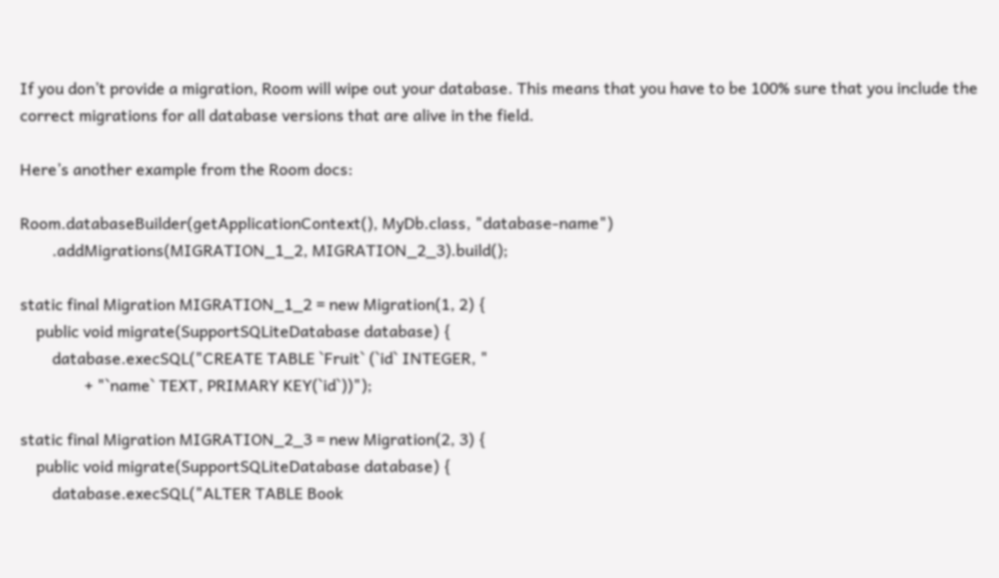If you don’t provide a migration, Room will wipe out your database. This means that you have to be 100% sure that you include the correct migrations for all database versions that are alive in the field.

Here’s another example from the Room docs:

Room.databaseBuilder(getApplicationContext(), MyDb.class, "database-name")
        .addMigrations(MIGRATION_1_2, MIGRATION_2_3).build();

static final Migration MIGRATION_1_2 = new Migration(1, 2) {
    public void migrate(SupportSQLiteDatabase database) {
        database.execSQL("CREATE TABLE `Fruit` (`id` INTEGER, "
                + "`name` TEXT, PRIMARY KEY(`id`))");

static final Migration MIGRATION_2_3 = new Migration(2, 3) {
    public void migrate(SupportSQLiteDatabase database) {
        database.execSQL("ALTER TABLE Book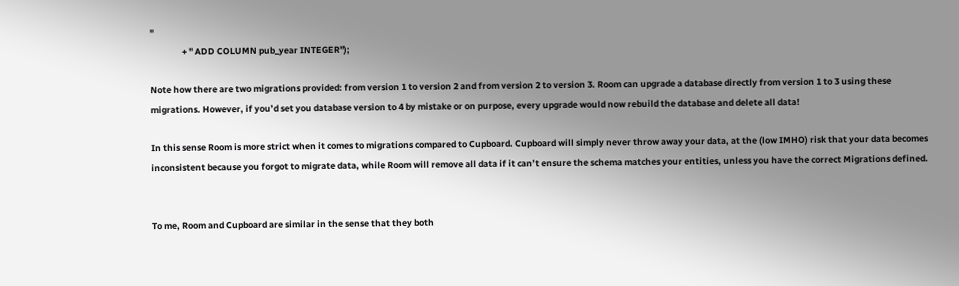"
                + " ADD COLUMN pub_year INTEGER");

Note how there are two migrations provided: from version 1 to version 2 and from version 2 to version 3. Room can upgrade a database directly from version 1 to 3 using these migrations. However, if you’d set you database version to 4 by mistake or on purpose, every upgrade would now rebuild the database and delete all data!

In this sense Room is more strict when it comes to migrations compared to Cupboard. Cupboard will simply never throw away your data, at the (low IMHO) risk that your data becomes inconsistent because you forgot to migrate data, while Room will remove all data if it can’t ensure the schema matches your entities, unless you have the correct Migrations defined.


To me, Room and Cupboard are similar in the sense that they both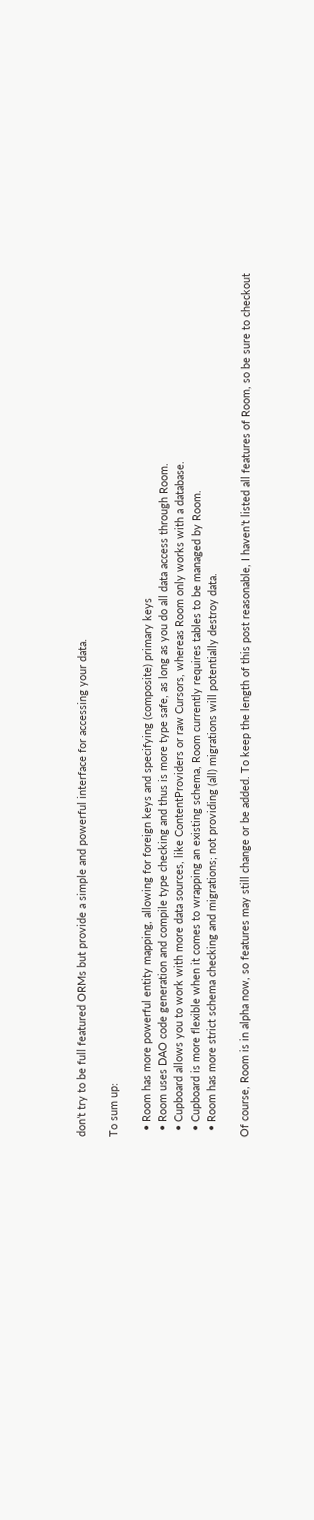don’t try to be full featured ORMs but provide a simple and powerful interface for accessing your data.

To sum up:

  • Room has more powerful entity mapping, allowing for foreign keys and specifying (composite) primary keys
  • Room uses DAO code generation and compile type checking and thus is more type safe, as long as you do all data access through Room.
  • Cupboard allows you to work with more data sources, like ContentProviders or raw Cursors, whereas Room only works with a database.
  • Cupboard is more flexible when it comes to wrapping an existing schema, Room currently requires tables to be managed by Room.
  • Room has more strict schema checking and migrations; not providing (all) migrations will potentially destroy data.

Of course, Room is in alpha now, so features may still change or be added. To keep the length of this post reasonable, I haven’t listed all features of Room, so be sure to checkout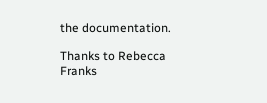the documentation.

Thanks to Rebecca Franks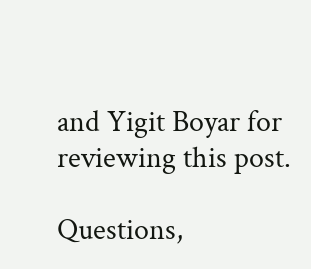and Yigit Boyar for reviewing this post.

Questions,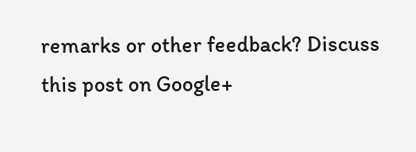remarks or other feedback? Discuss this post on Google+